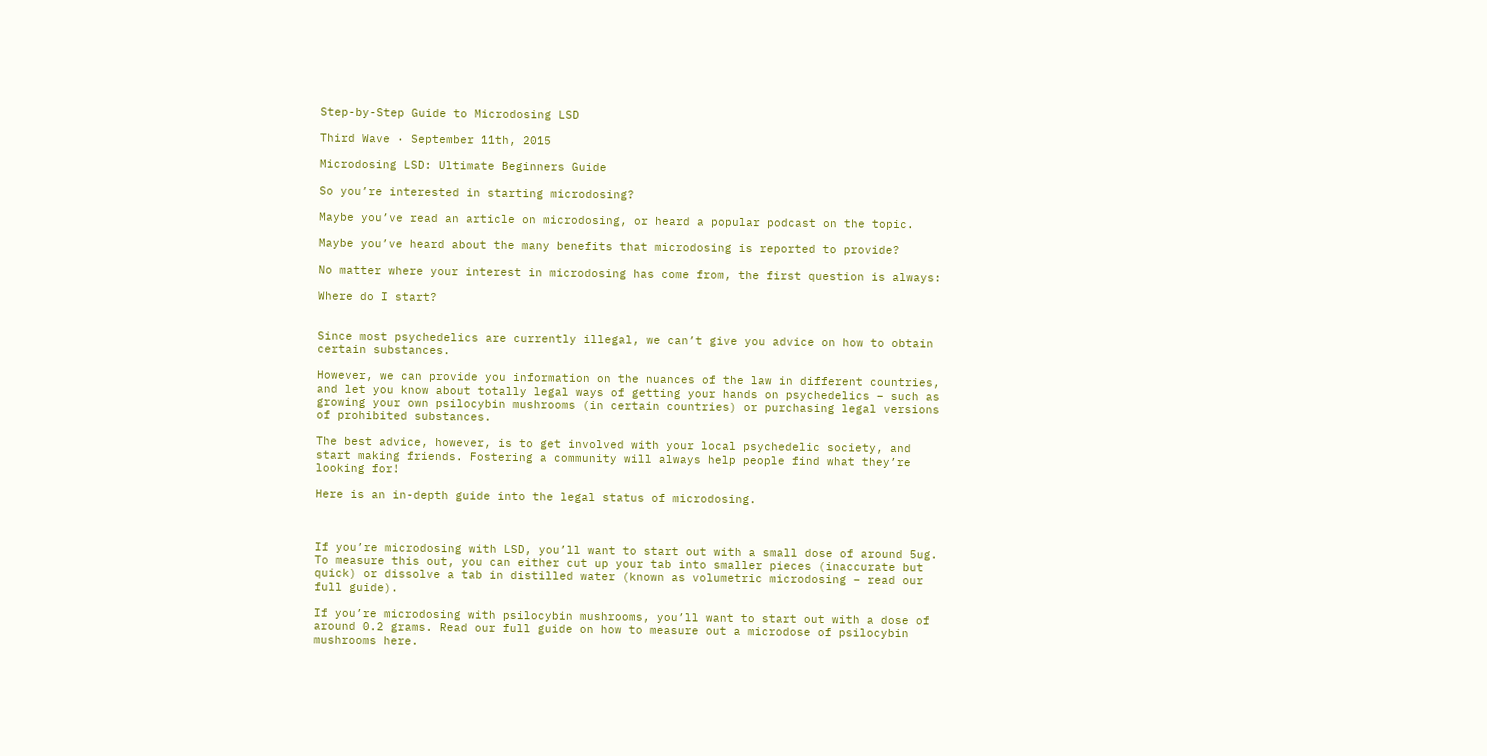Step-by-Step Guide to Microdosing LSD

Third Wave · September 11th, 2015

Microdosing LSD: Ultimate Beginners Guide

So you’re interested in starting microdosing?

Maybe you’ve read an article on microdosing, or heard a popular podcast on the topic.

Maybe you’ve heard about the many benefits that microdosing is reported to provide?

No matter where your interest in microdosing has come from, the first question is always:

Where do I start?


Since most psychedelics are currently illegal, we can’t give you advice on how to obtain certain substances.

However, we can provide you information on the nuances of the law in different countries, and let you know about totally legal ways of getting your hands on psychedelics – such as growing your own psilocybin mushrooms (in certain countries) or purchasing legal versions of prohibited substances.

The best advice, however, is to get involved with your local psychedelic society, and start making friends. Fostering a community will always help people find what they’re looking for!

Here is an in-depth guide into the legal status of microdosing.



If you’re microdosing with LSD, you’ll want to start out with a small dose of around 5ug. To measure this out, you can either cut up your tab into smaller pieces (inaccurate but quick) or dissolve a tab in distilled water (known as volumetric microdosing – read our full guide).

If you’re microdosing with psilocybin mushrooms, you’ll want to start out with a dose of around 0.2 grams. Read our full guide on how to measure out a microdose of psilocybin mushrooms here.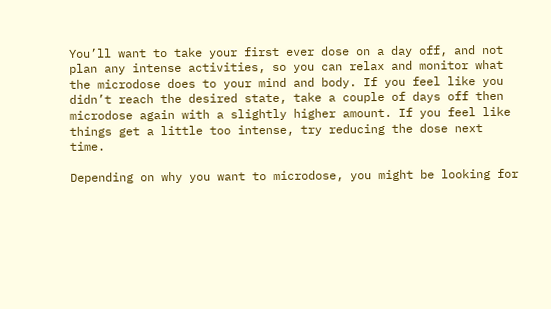You’ll want to take your first ever dose on a day off, and not plan any intense activities, so you can relax and monitor what the microdose does to your mind and body. If you feel like you didn’t reach the desired state, take a couple of days off then microdose again with a slightly higher amount. If you feel like things get a little too intense, try reducing the dose next time.

Depending on why you want to microdose, you might be looking for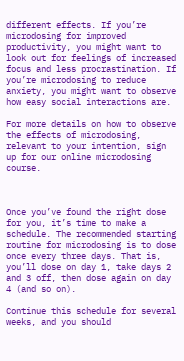different effects. If you’re microdosing for improved productivity, you might want to look out for feelings of increased focus and less procrastination. If you’re microdosing to reduce anxiety, you might want to observe how easy social interactions are.

For more details on how to observe the effects of microdosing, relevant to your intention, sign up for our online microdosing course.



Once you’ve found the right dose for you, it’s time to make a schedule. The recommended starting routine for microdosing is to dose once every three days. That is, you’ll dose on day 1, take days 2 and 3 off, then dose again on day 4 (and so on).

Continue this schedule for several weeks, and you should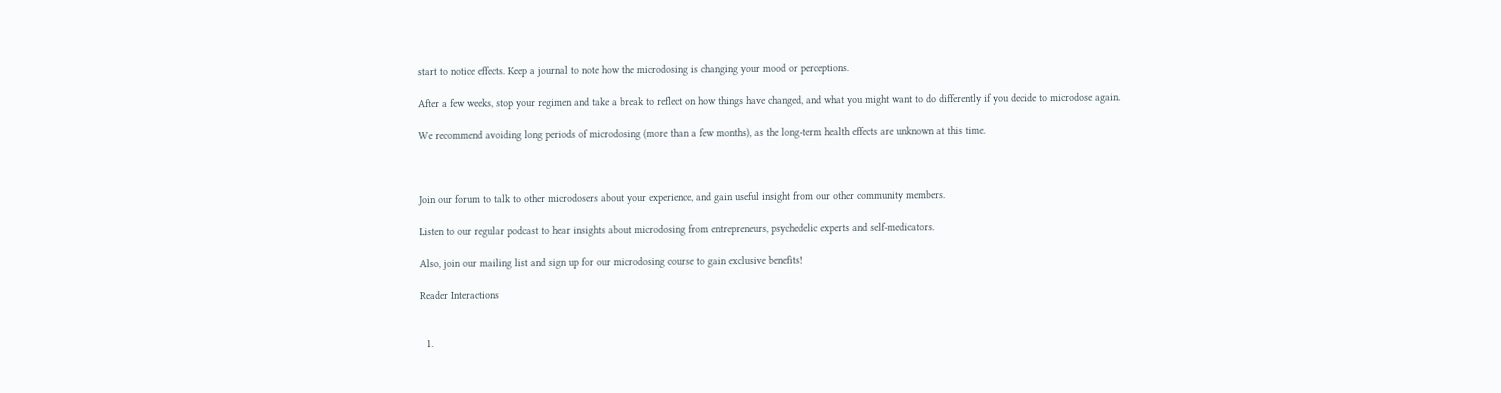start to notice effects. Keep a journal to note how the microdosing is changing your mood or perceptions.

After a few weeks, stop your regimen and take a break to reflect on how things have changed, and what you might want to do differently if you decide to microdose again.

We recommend avoiding long periods of microdosing (more than a few months), as the long-term health effects are unknown at this time.



Join our forum to talk to other microdosers about your experience, and gain useful insight from our other community members.

Listen to our regular podcast to hear insights about microdosing from entrepreneurs, psychedelic experts and self-medicators.

Also, join our mailing list and sign up for our microdosing course to gain exclusive benefits!

Reader Interactions


  1.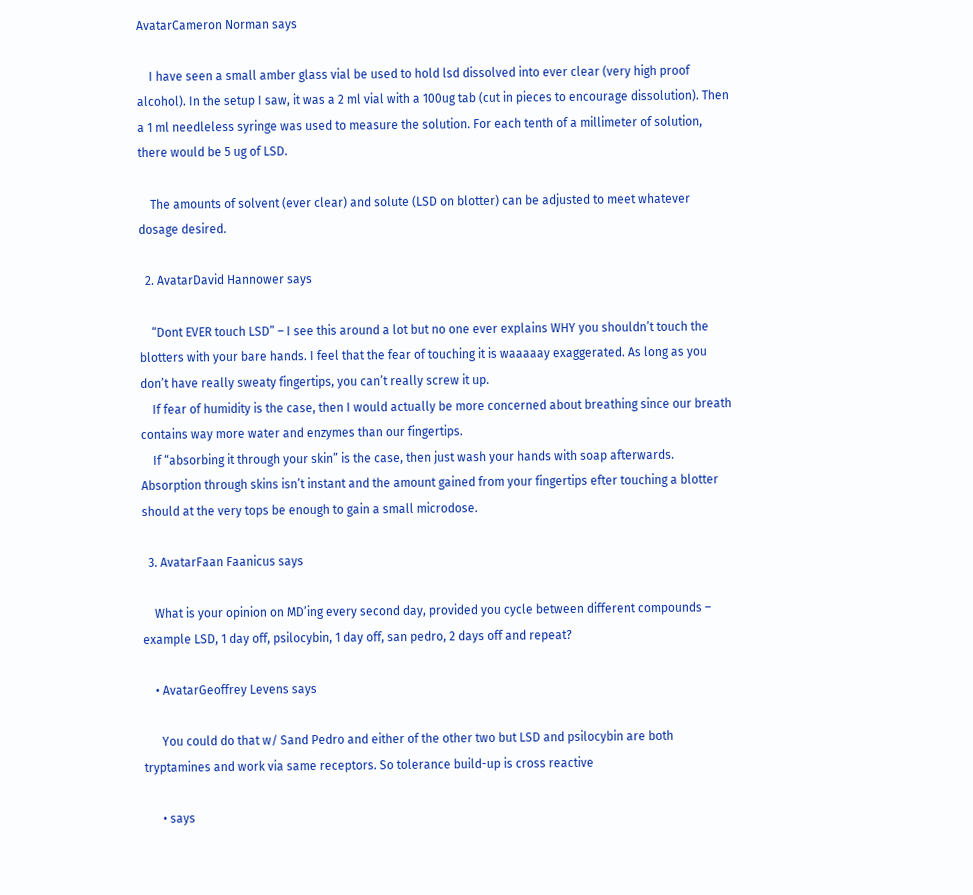AvatarCameron Norman says

    I have seen a small amber glass vial be used to hold lsd dissolved into ever clear (very high proof alcohol). In the setup I saw, it was a 2 ml vial with a 100ug tab (cut in pieces to encourage dissolution). Then a 1 ml needleless syringe was used to measure the solution. For each tenth of a millimeter of solution, there would be 5 ug of LSD.

    The amounts of solvent (ever clear) and solute (LSD on blotter) can be adjusted to meet whatever dosage desired.

  2. AvatarDavid Hannower says

    “Dont EVER touch LSD” – I see this around a lot but no one ever explains WHY you shouldn’t touch the blotters with your bare hands. I feel that the fear of touching it is waaaaay exaggerated. As long as you don’t have really sweaty fingertips, you can’t really screw it up.
    If fear of humidity is the case, then I would actually be more concerned about breathing since our breath contains way more water and enzymes than our fingertips.
    If “absorbing it through your skin” is the case, then just wash your hands with soap afterwards. Absorption through skins isn’t instant and the amount gained from your fingertips efter touching a blotter should at the very tops be enough to gain a small microdose.

  3. AvatarFaan Faanicus says

    What is your opinion on MD’ing every second day, provided you cycle between different compounds – example LSD, 1 day off, psilocybin, 1 day off, san pedro, 2 days off and repeat?

    • AvatarGeoffrey Levens says

      You could do that w/ Sand Pedro and either of the other two but LSD and psilocybin are both tryptamines and work via same receptors. So tolerance build-up is cross reactive

      • says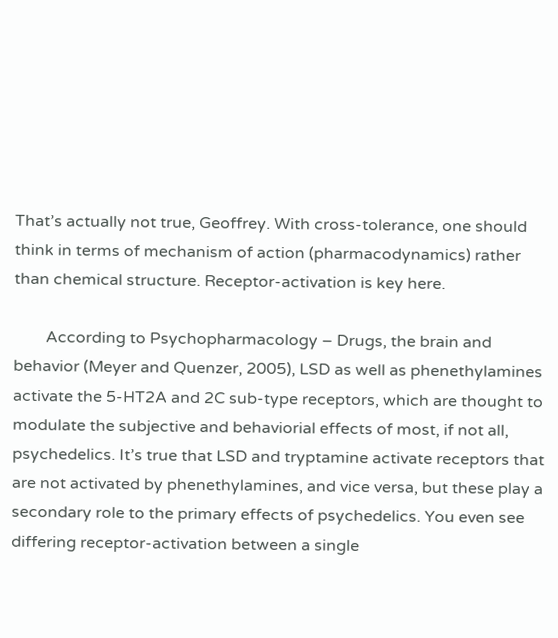That’s actually not true, Geoffrey. With cross-tolerance, one should think in terms of mechanism of action (pharmacodynamics) rather than chemical structure. Receptor-activation is key here.

        According to Psychopharmacology – Drugs, the brain and behavior (Meyer and Quenzer, 2005), LSD as well as phenethylamines activate the 5-HT2A and 2C sub-type receptors, which are thought to modulate the subjective and behaviorial effects of most, if not all, psychedelics. It’s true that LSD and tryptamine activate receptors that are not activated by phenethylamines, and vice versa, but these play a secondary role to the primary effects of psychedelics. You even see differing receptor-activation between a single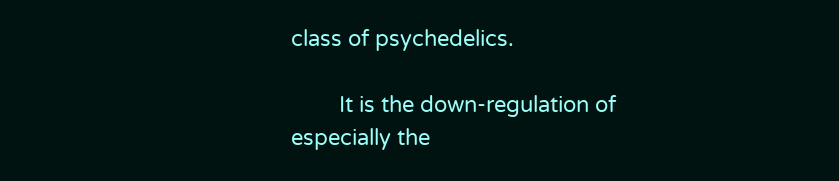class of psychedelics.

        It is the down-regulation of especially the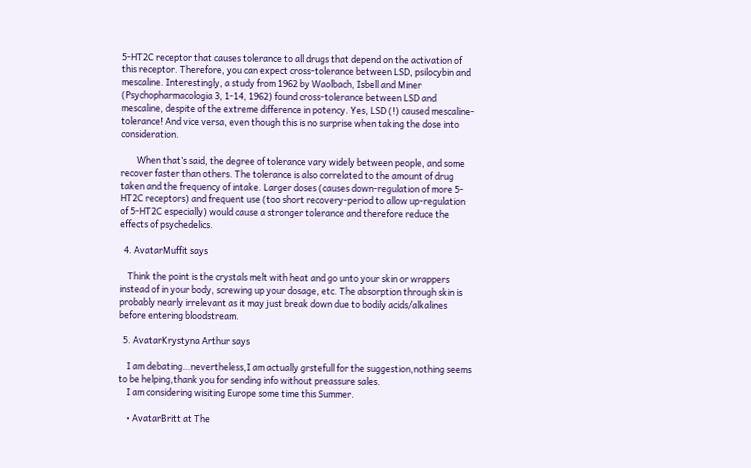5-HT2C receptor that causes tolerance to all drugs that depend on the activation of this receptor. Therefore, you can expect cross-tolerance between LSD, psilocybin and mescaline. Interestingly, a study from 1962 by Waolbach, Isbell and Miner (Psychopharmacologia 3, 1-14, 1962) found cross-tolerance between LSD and mescaline, despite of the extreme difference in potency. Yes, LSD (!) caused mescaline-tolerance! And vice versa, even though this is no surprise when taking the dose into consideration.

        When that’s said, the degree of tolerance vary widely between people, and some recover faster than others. The tolerance is also correlated to the amount of drug taken and the frequency of intake. Larger doses (causes down-regulation of more 5-HT2C receptors) and frequent use (too short recovery-period to allow up-regulation of 5-HT2C especially) would cause a stronger tolerance and therefore reduce the effects of psychedelics.

  4. AvatarMuffit says

    Think the point is the crystals melt with heat and go unto your skin or wrappers instead of in your body, screwing up your dosage, etc. The absorption through skin is probably nearly irrelevant as it may just break down due to bodily acids/alkalines before entering bloodstream.

  5. AvatarKrystyna Arthur says

    I am debating…nevertheless,I am actually grstefull for the suggestion,nothing seems to be helping,thank you for sending info without preassure sales.
    I am considering wisiting Europe some time this Summer.

    • AvatarBritt at The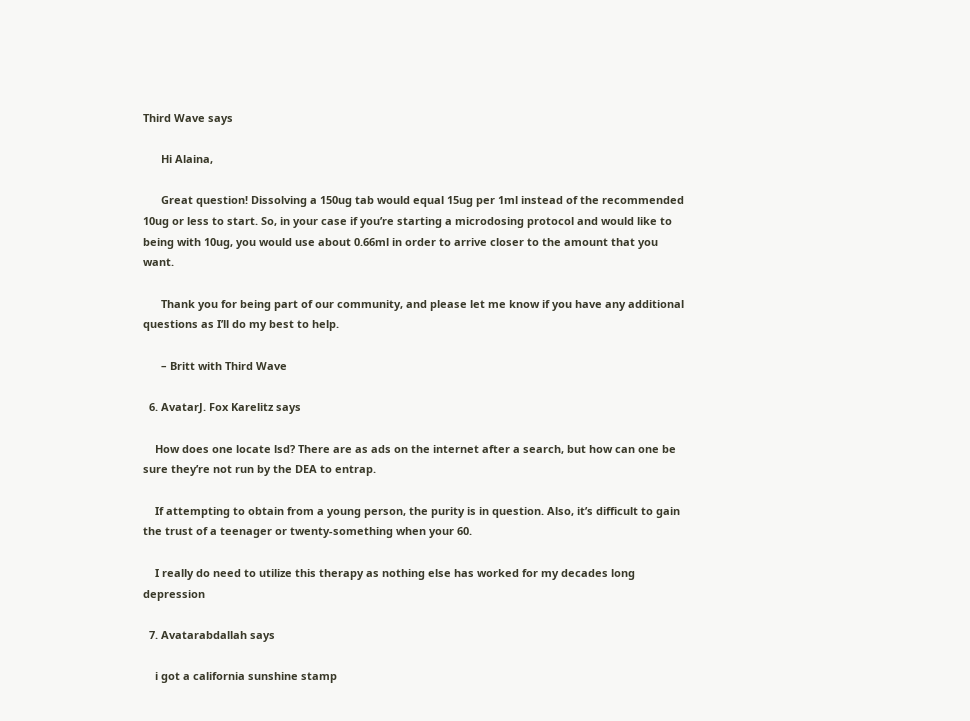Third Wave says

      Hi Alaina,

      Great question! Dissolving a 150ug tab would equal 15ug per 1ml instead of the recommended 10ug or less to start. So, in your case if you’re starting a microdosing protocol and would like to being with 10ug, you would use about 0.66ml in order to arrive closer to the amount that you want.

      Thank you for being part of our community, and please let me know if you have any additional questions as I’ll do my best to help.

      – Britt with Third Wave

  6. AvatarJ. Fox Karelitz says

    How does one locate lsd? There are as ads on the internet after a search, but how can one be sure they’re not run by the DEA to entrap.

    If attempting to obtain from a young person, the purity is in question. Also, it’s difficult to gain the trust of a teenager or twenty-something when your 60.

    I really do need to utilize this therapy as nothing else has worked for my decades long depression

  7. Avatarabdallah says

    i got a california sunshine stamp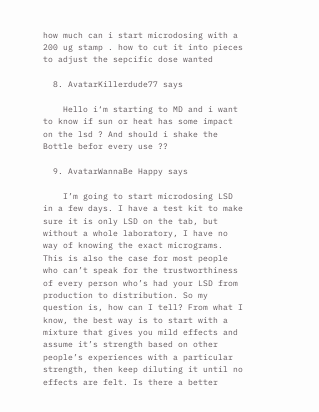how much can i start microdosing with a 200 ug stamp . how to cut it into pieces to adjust the sepcific dose wanted

  8. AvatarKillerdude77 says

    Hello i‘m starting to MD and i want to know if sun or heat has some impact on the lsd ? And should i shake the Bottle befor every use ??

  9. AvatarWannaBe Happy says

    I’m going to start microdosing LSD in a few days. I have a test kit to make sure it is only LSD on the tab, but without a whole laboratory, I have no way of knowing the exact micrograms. This is also the case for most people who can’t speak for the trustworthiness of every person who’s had your LSD from production to distribution. So my question is, how can I tell? From what I know, the best way is to start with a mixture that gives you mild effects and assume it’s strength based on other people’s experiences with a particular strength, then keep diluting it until no effects are felt. Is there a better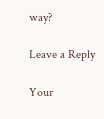way?

Leave a Reply

Your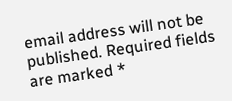email address will not be published. Required fields are marked *